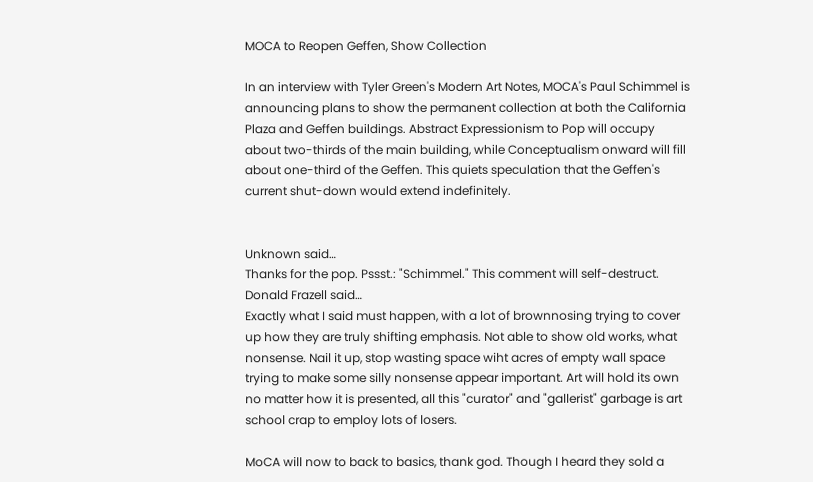MOCA to Reopen Geffen, Show Collection

In an interview with Tyler Green's Modern Art Notes, MOCA's Paul Schimmel is announcing plans to show the permanent collection at both the California Plaza and Geffen buildings. Abstract Expressionism to Pop will occupy about two-thirds of the main building, while Conceptualism onward will fill about one-third of the Geffen. This quiets speculation that the Geffen's current shut-down would extend indefinitely.


Unknown said…
Thanks for the pop. Pssst.: "Schimmel." This comment will self-destruct.
Donald Frazell said…
Exactly what I said must happen, with a lot of brownnosing trying to cover up how they are truly shifting emphasis. Not able to show old works, what nonsense. Nail it up, stop wasting space wiht acres of empty wall space trying to make some silly nonsense appear important. Art will hold its own no matter how it is presented, all this "curator" and "gallerist" garbage is art school crap to employ lots of losers.

MoCA will now to back to basics, thank god. Though I heard they sold a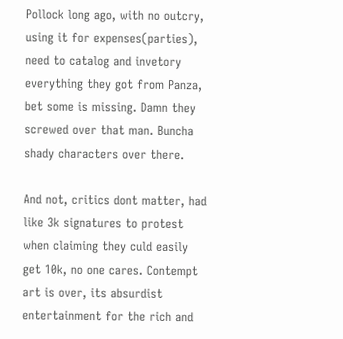Pollock long ago, with no outcry, using it for expenses(parties), need to catalog and invetory everything they got from Panza, bet some is missing. Damn they screwed over that man. Buncha shady characters over there.

And not, critics dont matter, had like 3k signatures to protest when claiming they culd easily get 10k, no one cares. Contempt art is over, its absurdist entertainment for the rich and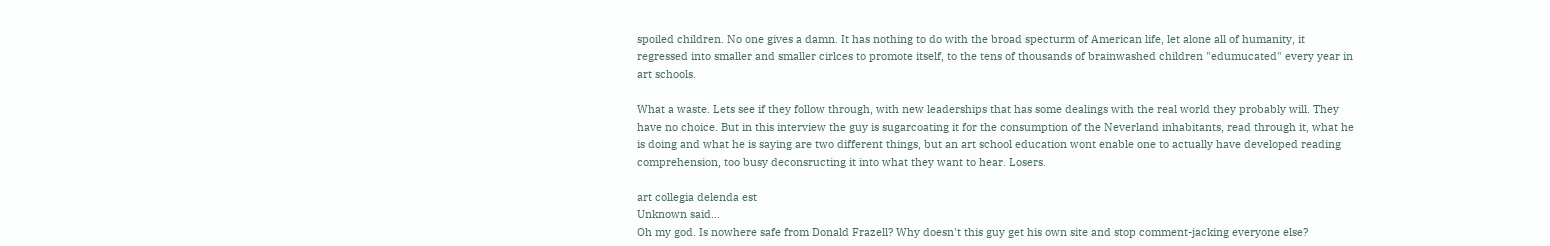spoiled children. No one gives a damn. It has nothing to do with the broad specturm of American life, let alone all of humanity, it regressed into smaller and smaller cirlces to promote itself, to the tens of thousands of brainwashed children "edumucated" every year in art schools.

What a waste. Lets see if they follow through, with new leaderships that has some dealings with the real world they probably will. They have no choice. But in this interview the guy is sugarcoating it for the consumption of the Neverland inhabitants, read through it, what he is doing and what he is saying are two different things, but an art school education wont enable one to actually have developed reading comprehension, too busy deconsructing it into what they want to hear. Losers.

art collegia delenda est
Unknown said…
Oh my god. Is nowhere safe from Donald Frazell? Why doesn't this guy get his own site and stop comment-jacking everyone else?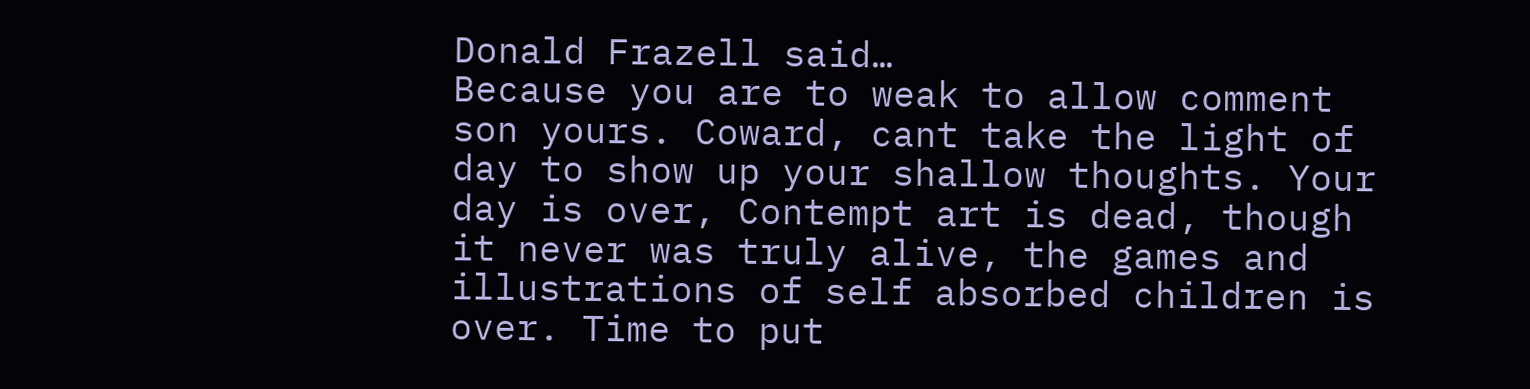Donald Frazell said…
Because you are to weak to allow comment son yours. Coward, cant take the light of day to show up your shallow thoughts. Your day is over, Contempt art is dead, though it never was truly alive, the games and illustrations of self absorbed children is over. Time to put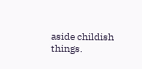aside childish things.